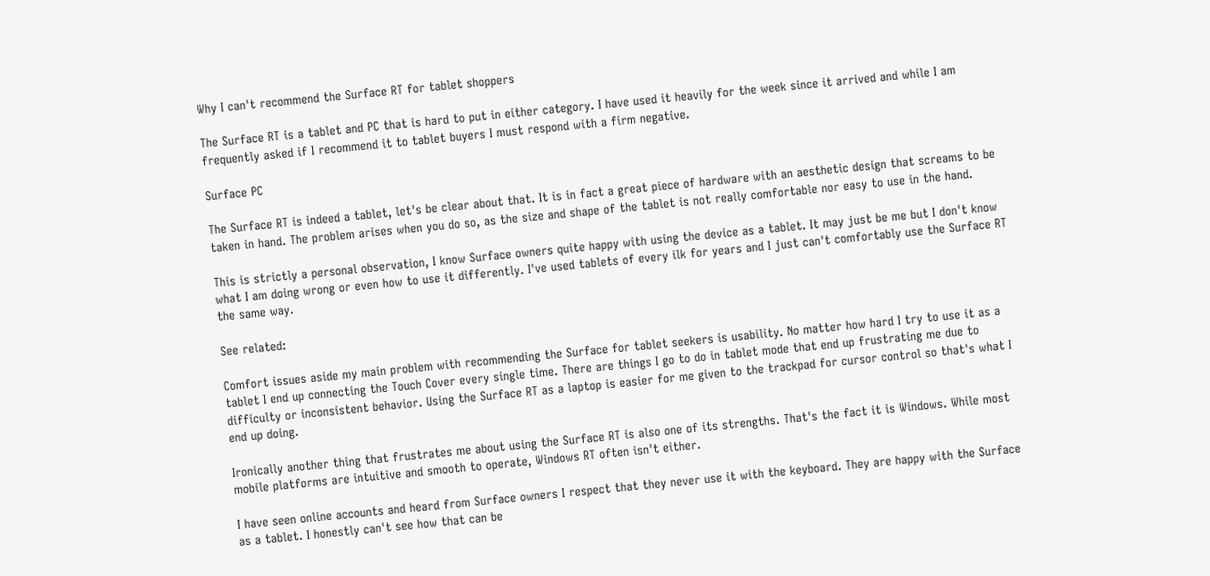Why I can't recommend the Surface RT for tablet shoppers

The Surface RT is a tablet and PC that is hard to put in either category. I have used it heavily for the week since it arrived and while I am frequently asked if I recommend it to tablet buyers I must respond with a firm negative.

Surface PC

The Surface RT is indeed a tablet, let's be clear about that. It is in fact a great piece of hardware with an aesthetic design that screams to be taken in hand. The problem arises when you do so, as the size and shape of the tablet is not really comfortable nor easy to use in the hand.

This is strictly a personal observation, I know Surface owners quite happy with using the device as a tablet. It may just be me but I don't know what I am doing wrong or even how to use it differently. I've used tablets of every ilk for years and I just can't comfortably use the Surface RT the same way.

See related:

Comfort issues aside my main problem with recommending the Surface for tablet seekers is usability. No matter how hard I try to use it as a tablet I end up connecting the Touch Cover every single time. There are things I go to do in tablet mode that end up frustrating me due to difficulty or inconsistent behavior. Using the Surface RT as a laptop is easier for me given to the trackpad for cursor control so that's what I end up doing.

Ironically another thing that frustrates me about using the Surface RT is also one of its strengths. That's the fact it is Windows. While most mobile platforms are intuitive and smooth to operate, Windows RT often isn't either.

I have seen online accounts and heard from Surface owners I respect that they never use it with the keyboard. They are happy with the Surface as a tablet. I honestly can't see how that can be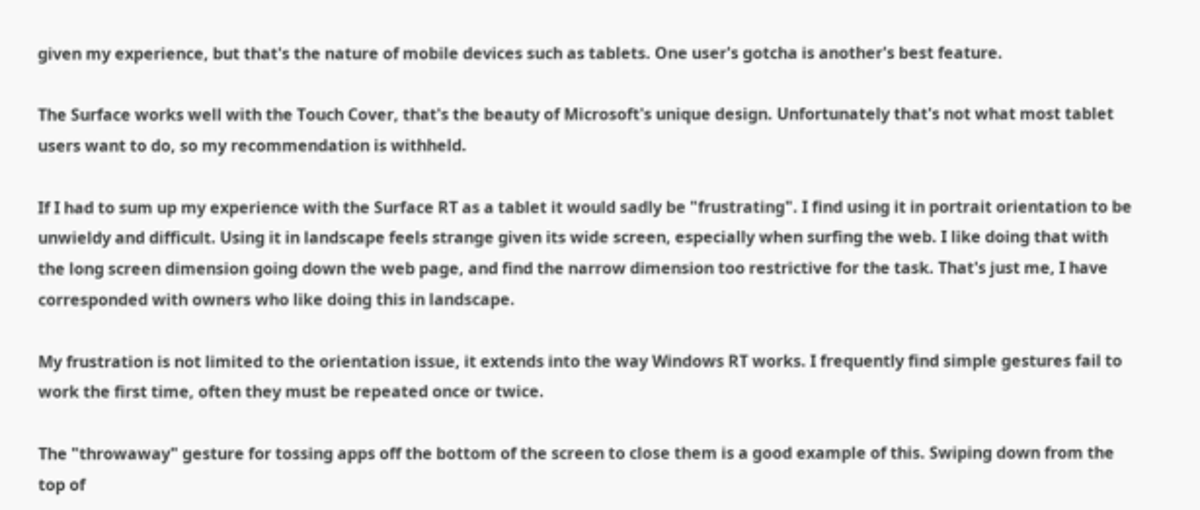given my experience, but that's the nature of mobile devices such as tablets. One user's gotcha is another's best feature.

The Surface works well with the Touch Cover, that's the beauty of Microsoft's unique design. Unfortunately that's not what most tablet users want to do, so my recommendation is withheld.

If I had to sum up my experience with the Surface RT as a tablet it would sadly be "frustrating". I find using it in portrait orientation to be unwieldy and difficult. Using it in landscape feels strange given its wide screen, especially when surfing the web. I like doing that with the long screen dimension going down the web page, and find the narrow dimension too restrictive for the task. That's just me, I have corresponded with owners who like doing this in landscape.

My frustration is not limited to the orientation issue, it extends into the way Windows RT works. I frequently find simple gestures fail to work the first time, often they must be repeated once or twice.

The "throwaway" gesture for tossing apps off the bottom of the screen to close them is a good example of this. Swiping down from the top of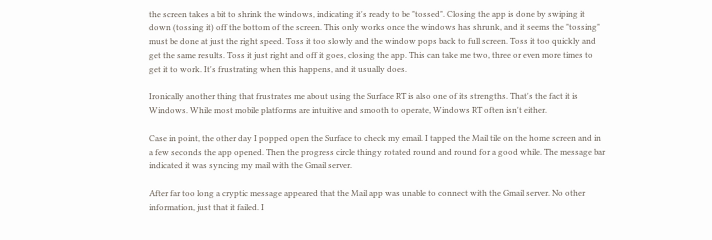the screen takes a bit to shrink the windows, indicating it's ready to be "tossed". Closing the app is done by swiping it down (tossing it) off the bottom of the screen. This only works once the windows has shrunk, and it seems the "tossing" must be done at just the right speed. Toss it too slowly and the window pops back to full screen. Toss it too quickly and get the same results. Toss it just right and off it goes, closing the app. This can take me two, three or even more times to get it to work. It's frustrating when this happens, and it usually does.

Ironically another thing that frustrates me about using the Surface RT is also one of its strengths. That's the fact it is Windows. While most mobile platforms are intuitive and smooth to operate, Windows RT often isn't either.

Case in point, the other day I popped open the Surface to check my email. I tapped the Mail tile on the home screen and in a few seconds the app opened. Then the progress circle thingy rotated round and round for a good while. The message bar indicated it was syncing my mail with the Gmail server.

After far too long a cryptic message appeared that the Mail app was unable to connect with the Gmail server. No other information, just that it failed. I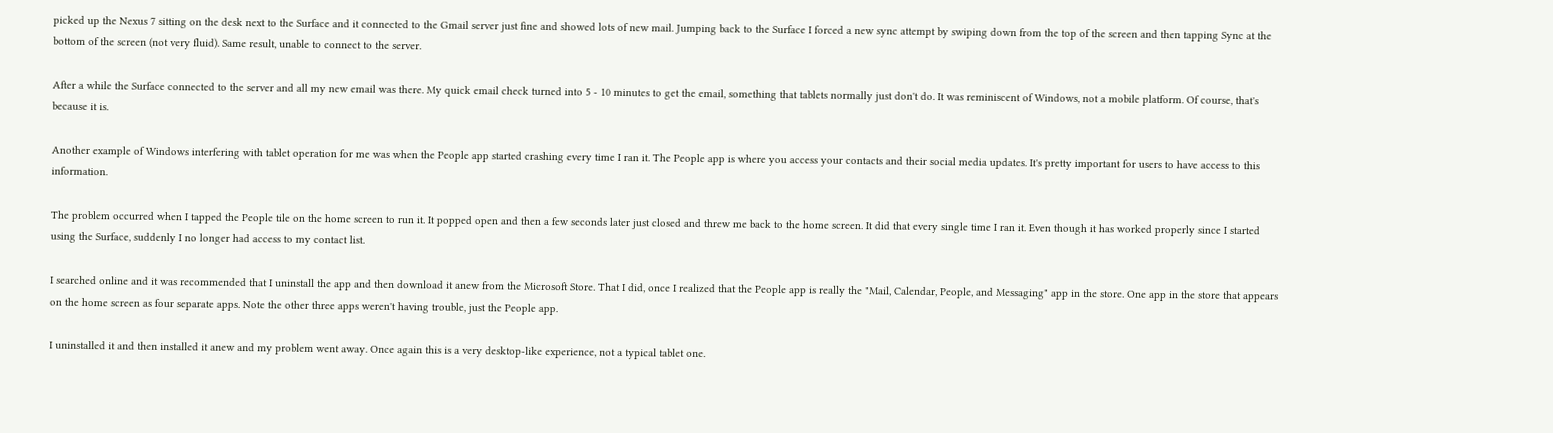picked up the Nexus 7 sitting on the desk next to the Surface and it connected to the Gmail server just fine and showed lots of new mail. Jumping back to the Surface I forced a new sync attempt by swiping down from the top of the screen and then tapping Sync at the bottom of the screen (not very fluid). Same result, unable to connect to the server.

After a while the Surface connected to the server and all my new email was there. My quick email check turned into 5 - 10 minutes to get the email, something that tablets normally just don't do. It was reminiscent of Windows, not a mobile platform. Of course, that's because it is.

Another example of Windows interfering with tablet operation for me was when the People app started crashing every time I ran it. The People app is where you access your contacts and their social media updates. It's pretty important for users to have access to this information.

The problem occurred when I tapped the People tile on the home screen to run it. It popped open and then a few seconds later just closed and threw me back to the home screen. It did that every single time I ran it. Even though it has worked properly since I started using the Surface, suddenly I no longer had access to my contact list.

I searched online and it was recommended that I uninstall the app and then download it anew from the Microsoft Store. That I did, once I realized that the People app is really the "Mail, Calendar, People, and Messaging" app in the store. One app in the store that appears on the home screen as four separate apps. Note the other three apps weren't having trouble, just the People app.

I uninstalled it and then installed it anew and my problem went away. Once again this is a very desktop-like experience, not a typical tablet one.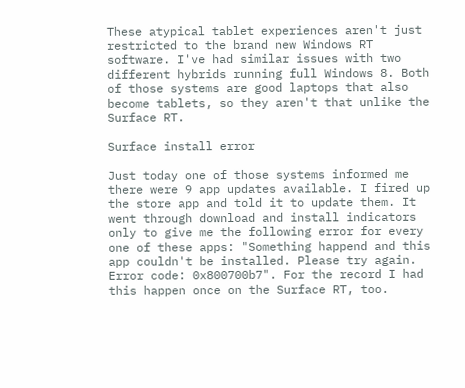These atypical tablet experiences aren't just restricted to the brand new Windows RT software. I've had similar issues with two different hybrids running full Windows 8. Both of those systems are good laptops that also become tablets, so they aren't that unlike the Surface RT.

Surface install error

Just today one of those systems informed me there were 9 app updates available. I fired up the store app and told it to update them. It went through download and install indicators only to give me the following error for every one of these apps: "Something happend and this app couldn't be installed. Please try again. Error code: 0x800700b7". For the record I had this happen once on the Surface RT, too.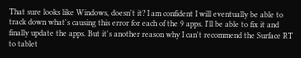That sure looks like Windows, doesn't it? I am confident I will eventually be able to track down what's causing this error for each of the 9 apps. I'll be able to fix it and finally update the apps. But it's another reason why I can't recommend the Surface RT to tablet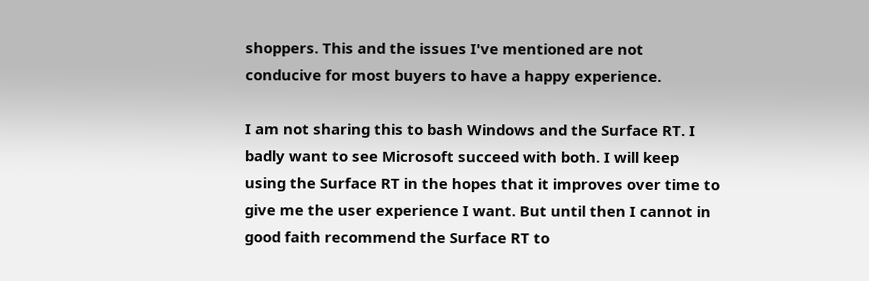shoppers. This and the issues I've mentioned are not conducive for most buyers to have a happy experience.

I am not sharing this to bash Windows and the Surface RT. I badly want to see Microsoft succeed with both. I will keep using the Surface RT in the hopes that it improves over time to give me the user experience I want. But until then I cannot in good faith recommend the Surface RT to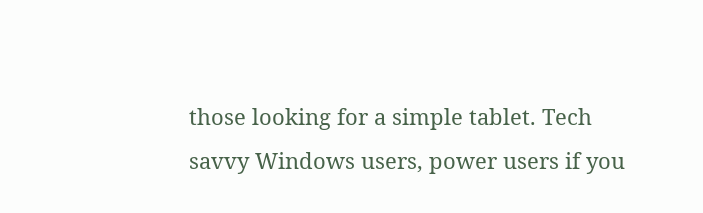those looking for a simple tablet. Tech savvy Windows users, power users if you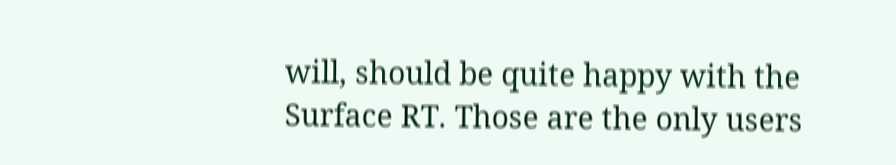will, should be quite happy with the Surface RT. Those are the only users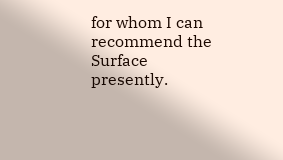for whom I can recommend the Surface presently.